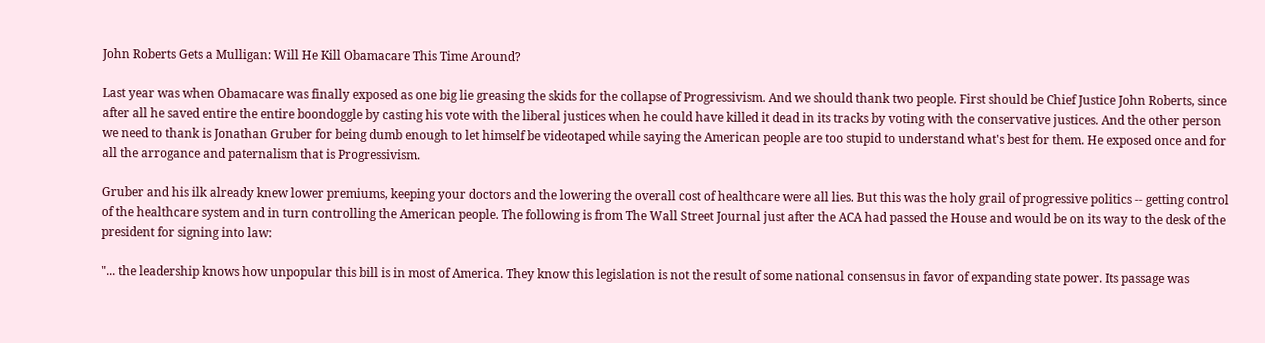John Roberts Gets a Mulligan: Will He Kill Obamacare This Time Around?

Last year was when Obamacare was finally exposed as one big lie greasing the skids for the collapse of Progressivism. And we should thank two people. First should be Chief Justice John Roberts, since after all he saved entire the entire boondoggle by casting his vote with the liberal justices when he could have killed it dead in its tracks by voting with the conservative justices. And the other person we need to thank is Jonathan Gruber for being dumb enough to let himself be videotaped while saying the American people are too stupid to understand what's best for them. He exposed once and for all the arrogance and paternalism that is Progressivism.

Gruber and his ilk already knew lower premiums, keeping your doctors and the lowering the overall cost of healthcare were all lies. But this was the holy grail of progressive politics -- getting control of the healthcare system and in turn controlling the American people. The following is from The Wall Street Journal just after the ACA had passed the House and would be on its way to the desk of the president for signing into law:

"... the leadership knows how unpopular this bill is in most of America. They know this legislation is not the result of some national consensus in favor of expanding state power. Its passage was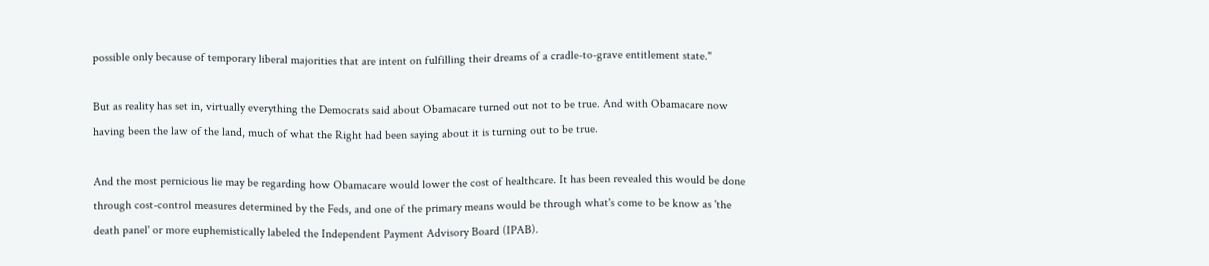possible only because of temporary liberal majorities that are intent on fulfilling their dreams of a cradle-to-grave entitlement state."

But as reality has set in, virtually everything the Democrats said about Obamacare turned out not to be true. And with Obamacare now having been the law of the land, much of what the Right had been saying about it is turning out to be true.

And the most pernicious lie may be regarding how Obamacare would lower the cost of healthcare. It has been revealed this would be done through cost-control measures determined by the Feds, and one of the primary means would be through what's come to be know as 'the death panel' or more euphemistically labeled the Independent Payment Advisory Board (IPAB).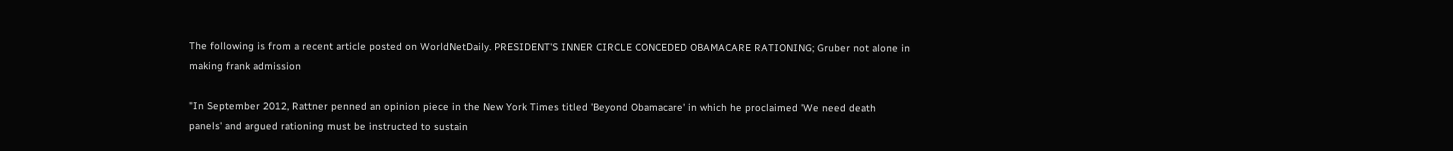The following is from a recent article posted on WorldNetDaily. PRESIDENT'S INNER CIRCLE CONCEDED OBAMACARE RATIONING; Gruber not alone in making frank admission

"In September 2012, Rattner penned an opinion piece in the New York Times titled 'Beyond Obamacare' in which he proclaimed 'We need death panels' and argued rationing must be instructed to sustain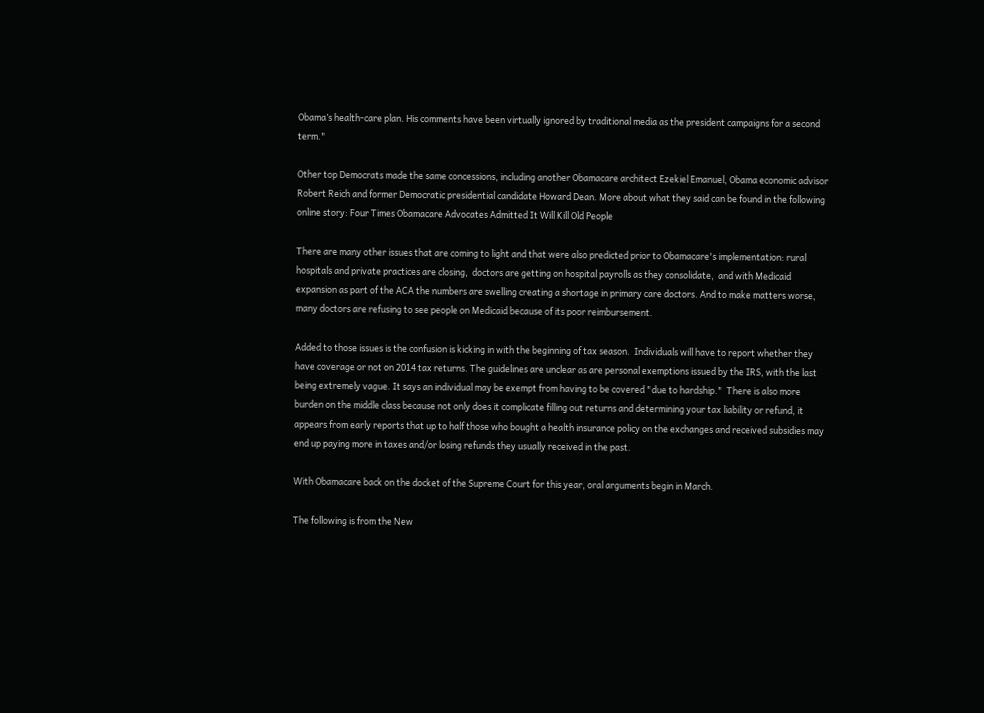Obama’s health-care plan. His comments have been virtually ignored by traditional media as the president campaigns for a second term."

Other top Democrats made the same concessions, including another Obamacare architect Ezekiel Emanuel, Obama economic advisor Robert Reich and former Democratic presidential candidate Howard Dean. More about what they said can be found in the following online story: Four Times Obamacare Advocates Admitted It Will Kill Old People

There are many other issues that are coming to light and that were also predicted prior to Obamacare's implementation: rural hospitals and private practices are closing,  doctors are getting on hospital payrolls as they consolidate,  and with Medicaid expansion as part of the ACA the numbers are swelling creating a shortage in primary care doctors. And to make matters worse, many doctors are refusing to see people on Medicaid because of its poor reimbursement.

Added to those issues is the confusion is kicking in with the beginning of tax season.  Individuals will have to report whether they have coverage or not on 2014 tax returns. The guidelines are unclear as are personal exemptions issued by the IRS, with the last being extremely vague. It says an individual may be exempt from having to be covered "due to hardship."  There is also more burden on the middle class because not only does it complicate filling out returns and determining your tax liability or refund, it appears from early reports that up to half those who bought a health insurance policy on the exchanges and received subsidies may end up paying more in taxes and/or losing refunds they usually received in the past.

With Obamacare back on the docket of the Supreme Court for this year, oral arguments begin in March.

The following is from the New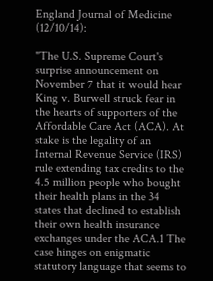England Journal of Medicine (12/10/14):

"The U.S. Supreme Court's surprise announcement on November 7 that it would hear King v. Burwell struck fear in the hearts of supporters of the Affordable Care Act (ACA). At stake is the legality of an Internal Revenue Service (IRS) rule extending tax credits to the 4.5 million people who bought their health plans in the 34 states that declined to establish their own health insurance exchanges under the ACA.1 The case hinges on enigmatic statutory language that seems to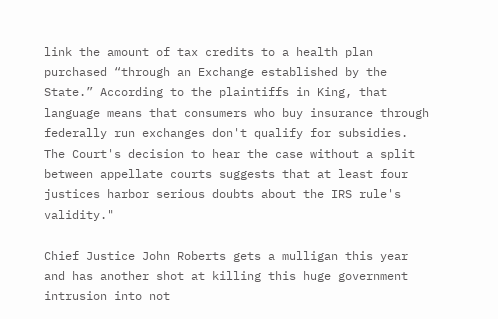link the amount of tax credits to a health plan purchased “through an Exchange established by the State.” According to the plaintiffs in King, that language means that consumers who buy insurance through federally run exchanges don't qualify for subsidies. The Court's decision to hear the case without a split between appellate courts suggests that at least four justices harbor serious doubts about the IRS rule's validity."

Chief Justice John Roberts gets a mulligan this year and has another shot at killing this huge government intrusion into not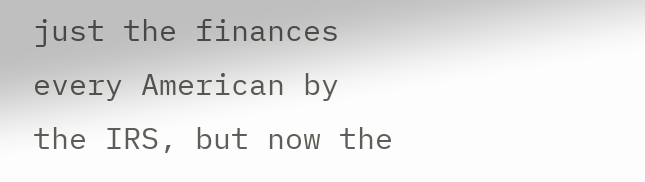just the finances every American by the IRS, but now the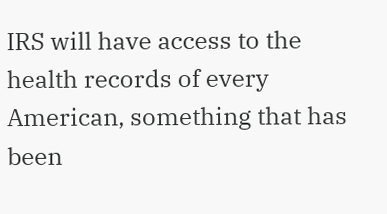IRS will have access to the health records of every American, something that has been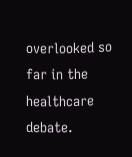overlooked so far in the healthcare debate.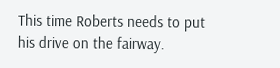This time Roberts needs to put his drive on the fairway.